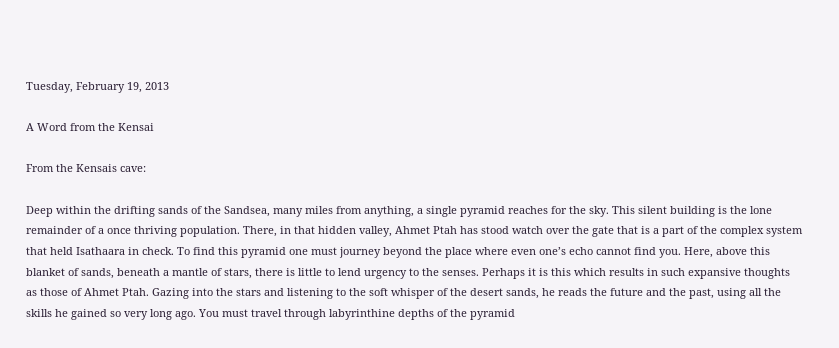Tuesday, February 19, 2013

A Word from the Kensai

From the Kensais cave:

Deep within the drifting sands of the Sandsea, many miles from anything, a single pyramid reaches for the sky. This silent building is the lone remainder of a once thriving population. There, in that hidden valley, Ahmet Ptah has stood watch over the gate that is a part of the complex system that held Isathaara in check. To find this pyramid one must journey beyond the place where even one’s echo cannot find you. Here, above this blanket of sands, beneath a mantle of stars, there is little to lend urgency to the senses. Perhaps it is this which results in such expansive thoughts as those of Ahmet Ptah. Gazing into the stars and listening to the soft whisper of the desert sands, he reads the future and the past, using all the skills he gained so very long ago. You must travel through labyrinthine depths of the pyramid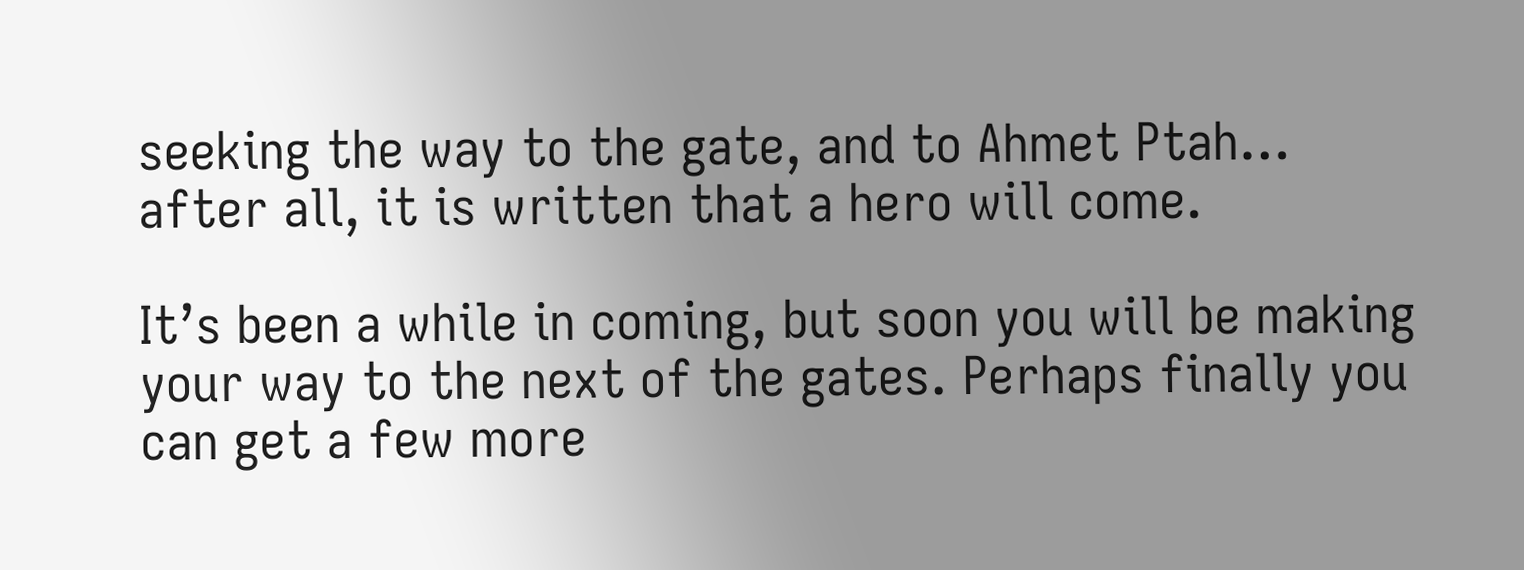seeking the way to the gate, and to Ahmet Ptah… after all, it is written that a hero will come.

It’s been a while in coming, but soon you will be making your way to the next of the gates. Perhaps finally you can get a few more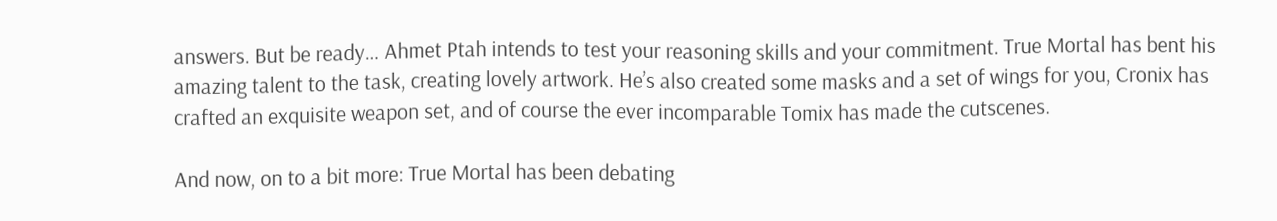answers. But be ready… Ahmet Ptah intends to test your reasoning skills and your commitment. True Mortal has bent his amazing talent to the task, creating lovely artwork. He’s also created some masks and a set of wings for you, Cronix has crafted an exquisite weapon set, and of course the ever incomparable Tomix has made the cutscenes.

And now, on to a bit more: True Mortal has been debating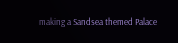making a Sandsea themed Palace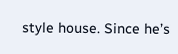style house. Since he’s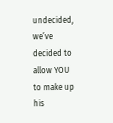undecided, we’ve decided to allow YOU to make up his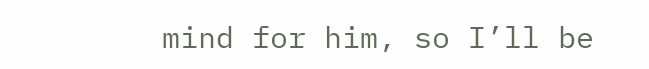mind for him, so I’ll be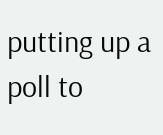putting up a poll to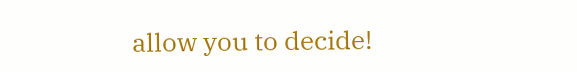allow you to decide!